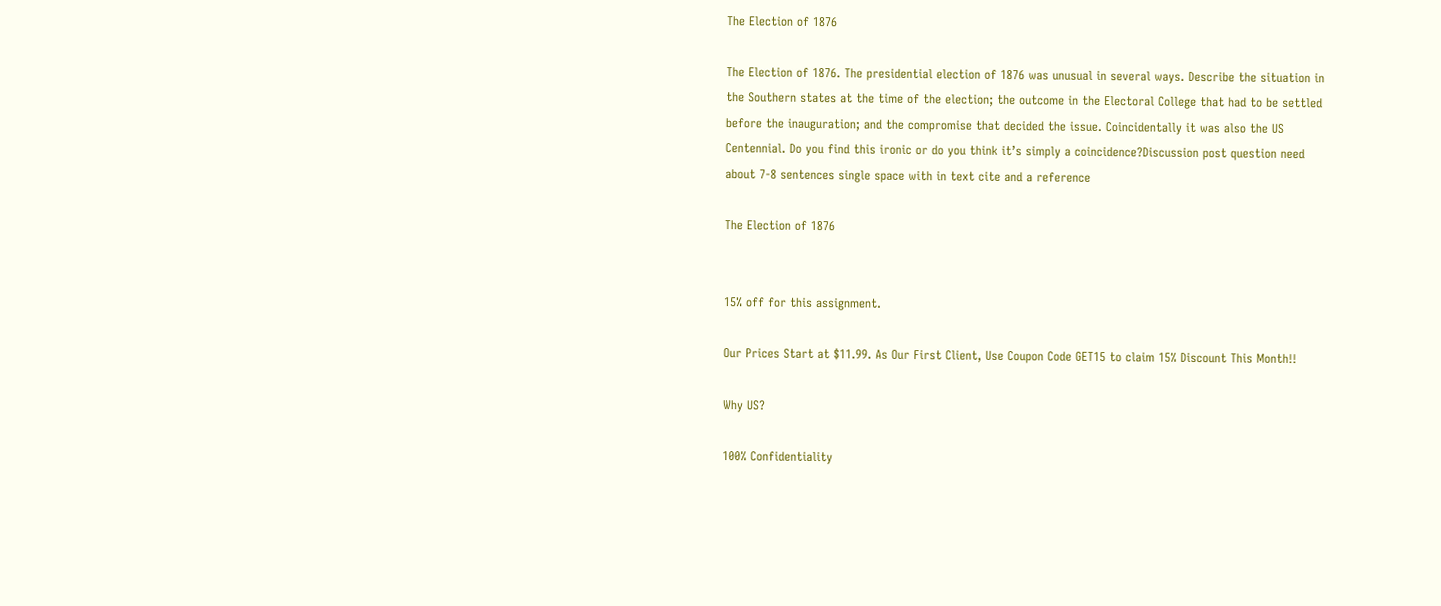The Election of 1876

The Election of 1876. The presidential election of 1876 was unusual in several ways. Describe the situation in the Southern states at the time of the election; the outcome in the Electoral College that had to be settled before the inauguration; and the compromise that decided the issue. Coincidentally it was also the US Centennial. Do you find this ironic or do you think it’s simply a coincidence?Discussion post question need about 7-8 sentences single space with in text cite and a reference

The Election of 1876


15% off for this assignment.

Our Prices Start at $11.99. As Our First Client, Use Coupon Code GET15 to claim 15% Discount This Month!!

Why US?

100% Confidentiality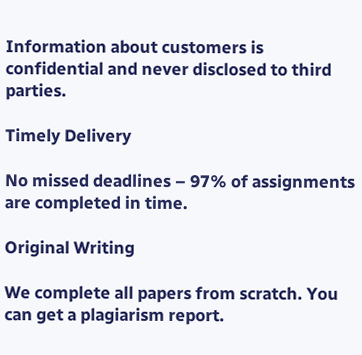Information about customers is confidential and never disclosed to third parties.

Timely Delivery

No missed deadlines – 97% of assignments are completed in time.

Original Writing

We complete all papers from scratch. You can get a plagiarism report.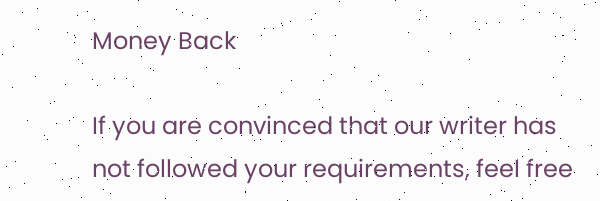Money Back

If you are convinced that our writer has not followed your requirements, feel free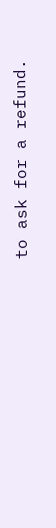to ask for a refund.